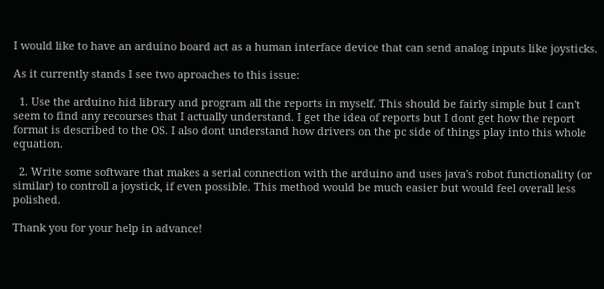I would like to have an arduino board act as a human interface device that can send analog inputs like joysticks.

As it currently stands I see two aproaches to this issue:

  1. Use the arduino hid library and program all the reports in myself. This should be fairly simple but I can't seem to find any recourses that I actually understand. I get the idea of reports but I dont get how the report format is described to the OS. I also dont understand how drivers on the pc side of things play into this whole equation.

  2. Write some software that makes a serial connection with the arduino and uses java's robot functionality (or similar) to controll a joystick, if even possible. This method would be much easier but would feel overall less polished.

Thank you for your help in advance!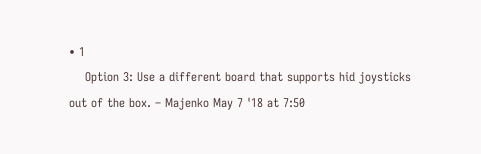• 1
    Option 3: Use a different board that supports hid joysticks out of the box. – Majenko May 7 '18 at 7:50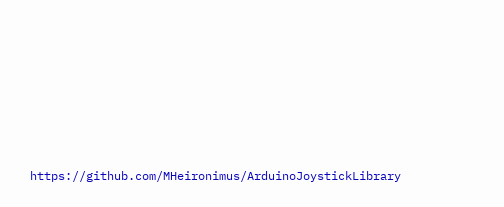https://github.com/MHeironimus/ArduinoJoystickLibrary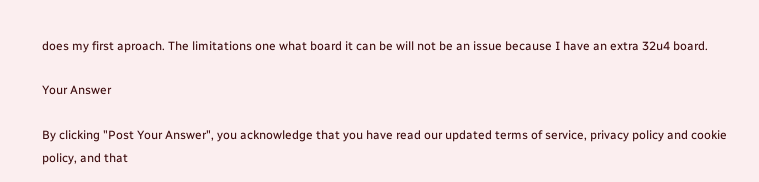does my first aproach. The limitations one what board it can be will not be an issue because I have an extra 32u4 board.

Your Answer

By clicking "Post Your Answer", you acknowledge that you have read our updated terms of service, privacy policy and cookie policy, and that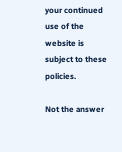your continued use of the website is subject to these policies.

Not the answer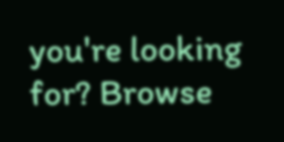you're looking for? Browse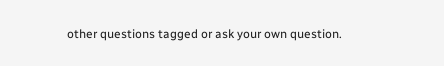other questions tagged or ask your own question.